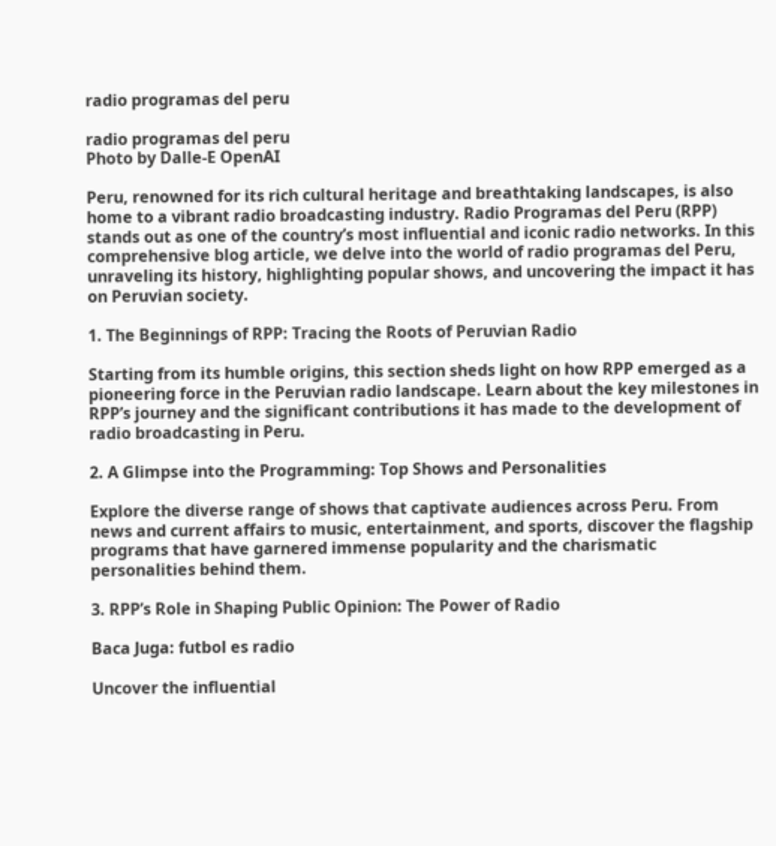radio programas del peru

radio programas del peru
Photo by Dalle-E OpenAI

Peru, renowned for its rich cultural heritage and breathtaking landscapes, is also home to a vibrant radio broadcasting industry. Radio Programas del Peru (RPP) stands out as one of the country’s most influential and iconic radio networks. In this comprehensive blog article, we delve into the world of radio programas del Peru, unraveling its history, highlighting popular shows, and uncovering the impact it has on Peruvian society.

1. The Beginnings of RPP: Tracing the Roots of Peruvian Radio

Starting from its humble origins, this section sheds light on how RPP emerged as a pioneering force in the Peruvian radio landscape. Learn about the key milestones in RPP’s journey and the significant contributions it has made to the development of radio broadcasting in Peru.

2. A Glimpse into the Programming: Top Shows and Personalities

Explore the diverse range of shows that captivate audiences across Peru. From news and current affairs to music, entertainment, and sports, discover the flagship programs that have garnered immense popularity and the charismatic personalities behind them.

3. RPP’s Role in Shaping Public Opinion: The Power of Radio

Baca Juga: futbol es radio

Uncover the influential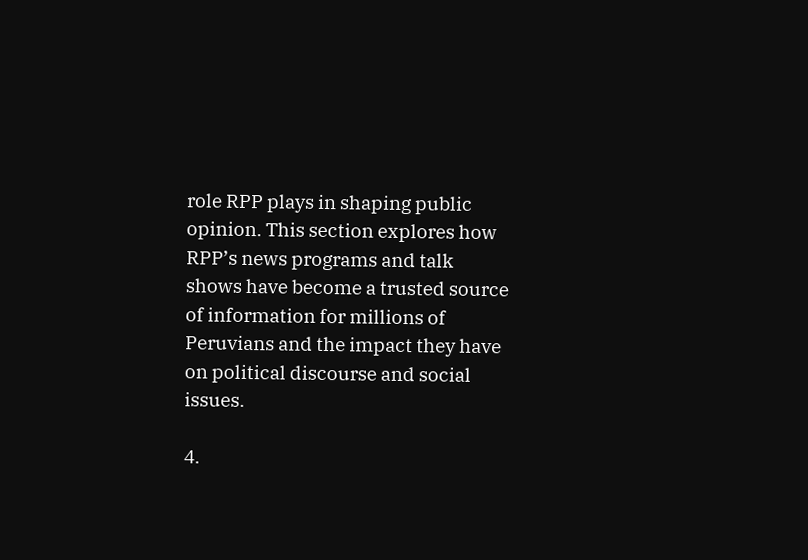role RPP plays in shaping public opinion. This section explores how RPP’s news programs and talk shows have become a trusted source of information for millions of Peruvians and the impact they have on political discourse and social issues.

4.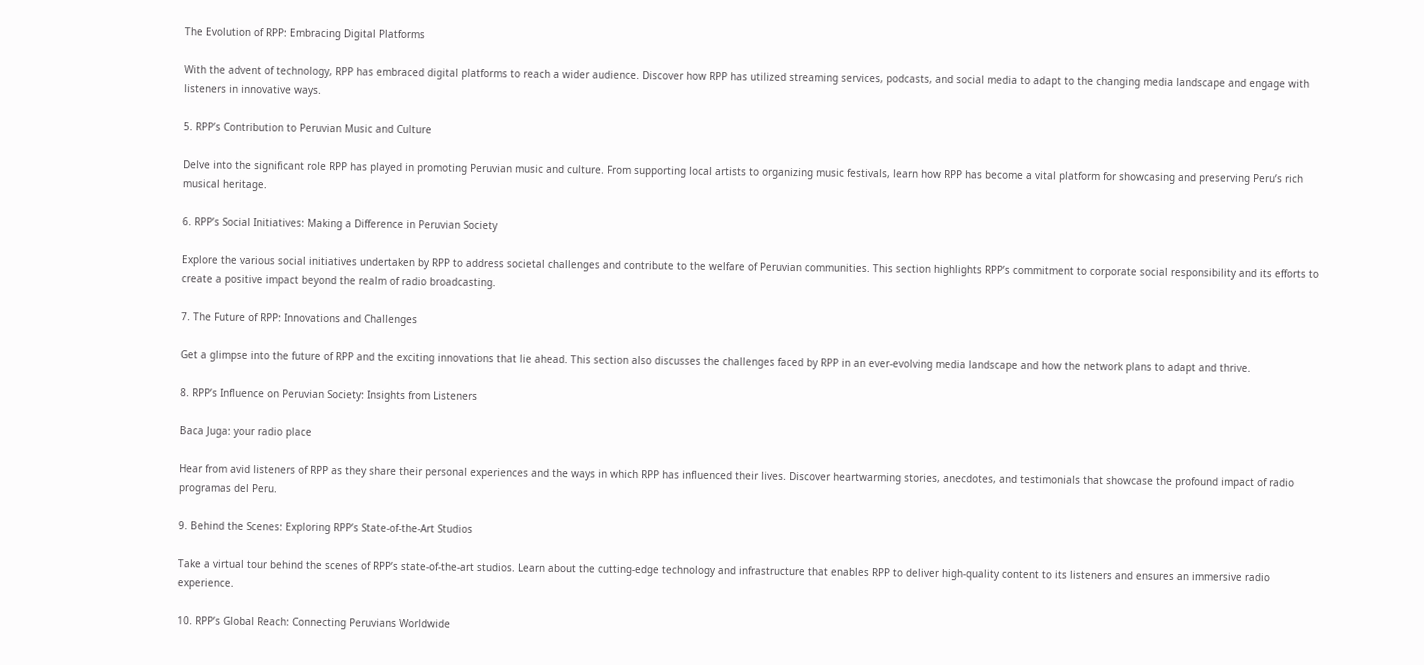The Evolution of RPP: Embracing Digital Platforms

With the advent of technology, RPP has embraced digital platforms to reach a wider audience. Discover how RPP has utilized streaming services, podcasts, and social media to adapt to the changing media landscape and engage with listeners in innovative ways.

5. RPP’s Contribution to Peruvian Music and Culture

Delve into the significant role RPP has played in promoting Peruvian music and culture. From supporting local artists to organizing music festivals, learn how RPP has become a vital platform for showcasing and preserving Peru’s rich musical heritage.

6. RPP’s Social Initiatives: Making a Difference in Peruvian Society

Explore the various social initiatives undertaken by RPP to address societal challenges and contribute to the welfare of Peruvian communities. This section highlights RPP’s commitment to corporate social responsibility and its efforts to create a positive impact beyond the realm of radio broadcasting.

7. The Future of RPP: Innovations and Challenges

Get a glimpse into the future of RPP and the exciting innovations that lie ahead. This section also discusses the challenges faced by RPP in an ever-evolving media landscape and how the network plans to adapt and thrive.

8. RPP’s Influence on Peruvian Society: Insights from Listeners

Baca Juga: your radio place

Hear from avid listeners of RPP as they share their personal experiences and the ways in which RPP has influenced their lives. Discover heartwarming stories, anecdotes, and testimonials that showcase the profound impact of radio programas del Peru.

9. Behind the Scenes: Exploring RPP’s State-of-the-Art Studios

Take a virtual tour behind the scenes of RPP’s state-of-the-art studios. Learn about the cutting-edge technology and infrastructure that enables RPP to deliver high-quality content to its listeners and ensures an immersive radio experience.

10. RPP’s Global Reach: Connecting Peruvians Worldwide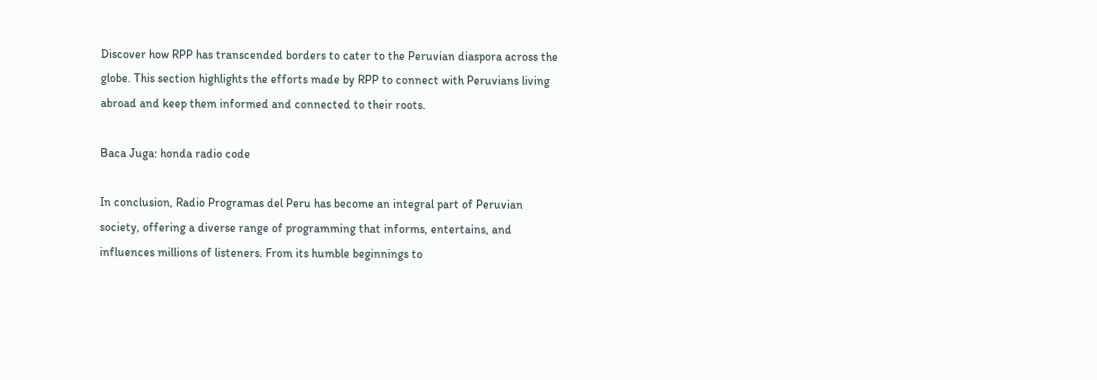Discover how RPP has transcended borders to cater to the Peruvian diaspora across the globe. This section highlights the efforts made by RPP to connect with Peruvians living abroad and keep them informed and connected to their roots.

Baca Juga: honda radio code

In conclusion, Radio Programas del Peru has become an integral part of Peruvian society, offering a diverse range of programming that informs, entertains, and influences millions of listeners. From its humble beginnings to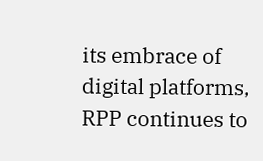its embrace of digital platforms, RPP continues to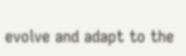evolve and adapt to the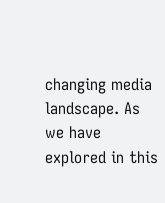changing media landscape. As we have explored in this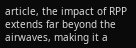article, the impact of RPP extends far beyond the airwaves, making it a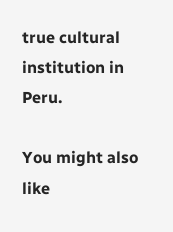true cultural institution in Peru.

You might also like